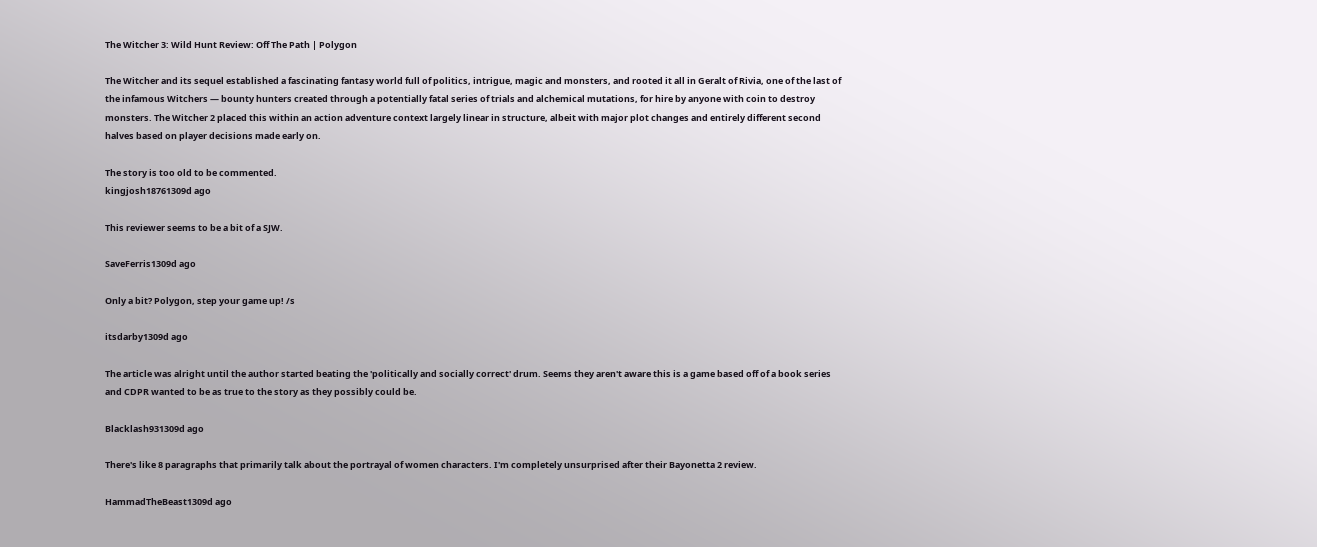The Witcher 3: Wild Hunt Review: Off The Path | Polygon

The Witcher and its sequel established a fascinating fantasy world full of politics, intrigue, magic and monsters, and rooted it all in Geralt of Rivia, one of the last of the infamous Witchers — bounty hunters created through a potentially fatal series of trials and alchemical mutations, for hire by anyone with coin to destroy monsters. The Witcher 2 placed this within an action adventure context largely linear in structure, albeit with major plot changes and entirely different second halves based on player decisions made early on.

The story is too old to be commented.
kingjosh18761309d ago

This reviewer seems to be a bit of a SJW.

SaveFerris1309d ago

Only a bit? Polygon, step your game up! /s

itsdarby1309d ago

The article was alright until the author started beating the 'politically and socially correct' drum. Seems they aren't aware this is a game based off of a book series and CDPR wanted to be as true to the story as they possibly could be.

Blacklash931309d ago

There's like 8 paragraphs that primarily talk about the portrayal of women characters. I'm completely unsurprised after their Bayonetta 2 review.

HammadTheBeast1309d ago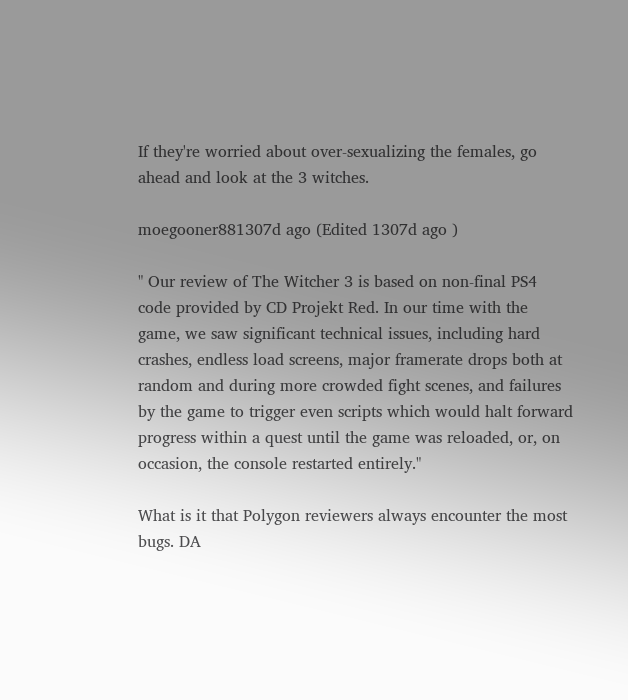If they're worried about over-sexualizing the females, go ahead and look at the 3 witches.

moegooner881307d ago (Edited 1307d ago )

" Our review of The Witcher 3 is based on non-final PS4 code provided by CD Projekt Red. In our time with the game, we saw significant technical issues, including hard crashes, endless load screens, major framerate drops both at random and during more crowded fight scenes, and failures by the game to trigger even scripts which would halt forward progress within a quest until the game was reloaded, or, on occasion, the console restarted entirely."

What is it that Polygon reviewers always encounter the most bugs. DA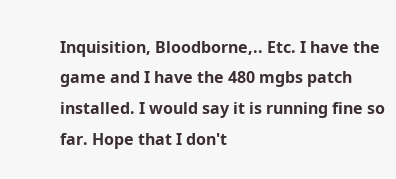Inquisition, Bloodborne,.. Etc. I have the game and I have the 480 mgbs patch installed. I would say it is running fine so far. Hope that I don't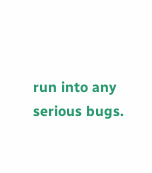run into any serious bugs.